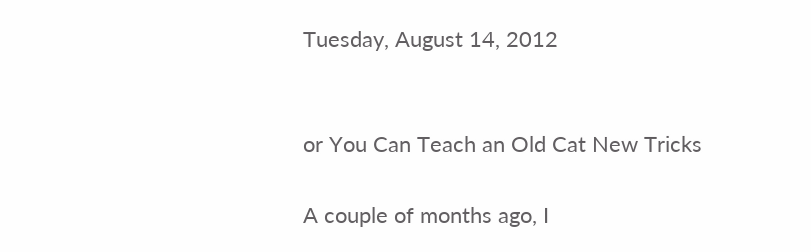Tuesday, August 14, 2012


or You Can Teach an Old Cat New Tricks

A couple of months ago, I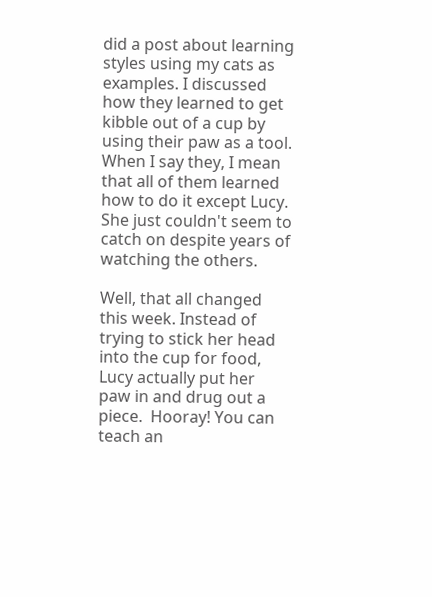did a post about learning styles using my cats as examples. I discussed how they learned to get kibble out of a cup by using their paw as a tool.   When I say they, I mean that all of them learned how to do it except Lucy. She just couldn't seem to catch on despite years of watching the others.

Well, that all changed this week. Instead of trying to stick her head into the cup for food, Lucy actually put her paw in and drug out a piece.  Hooray! You can teach an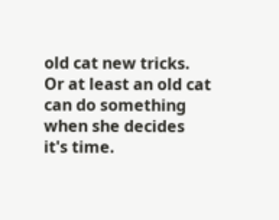old cat new tricks. Or at least an old cat can do something when she decides it's time.